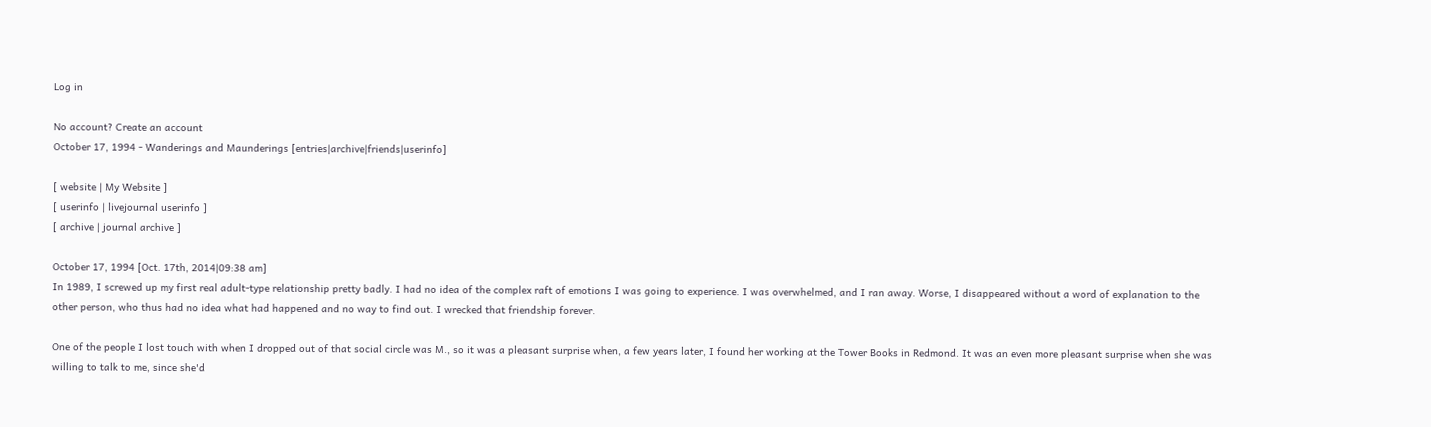Log in

No account? Create an account
October 17, 1994 - Wanderings and Maunderings [entries|archive|friends|userinfo]

[ website | My Website ]
[ userinfo | livejournal userinfo ]
[ archive | journal archive ]

October 17, 1994 [Oct. 17th, 2014|09:38 am]
In 1989, I screwed up my first real adult-type relationship pretty badly. I had no idea of the complex raft of emotions I was going to experience. I was overwhelmed, and I ran away. Worse, I disappeared without a word of explanation to the other person, who thus had no idea what had happened and no way to find out. I wrecked that friendship forever.

One of the people I lost touch with when I dropped out of that social circle was M., so it was a pleasant surprise when, a few years later, I found her working at the Tower Books in Redmond. It was an even more pleasant surprise when she was willing to talk to me, since she'd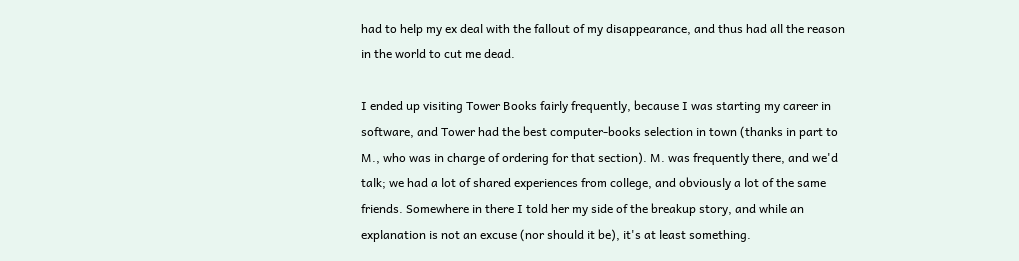had to help my ex deal with the fallout of my disappearance, and thus had all the reason in the world to cut me dead.

I ended up visiting Tower Books fairly frequently, because I was starting my career in software, and Tower had the best computer-books selection in town (thanks in part to M., who was in charge of ordering for that section). M. was frequently there, and we'd talk; we had a lot of shared experiences from college, and obviously a lot of the same friends. Somewhere in there I told her my side of the breakup story, and while an explanation is not an excuse (nor should it be), it's at least something.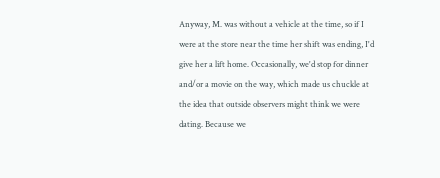Anyway, M. was without a vehicle at the time, so if I were at the store near the time her shift was ending, I'd give her a lift home. Occasionally, we'd stop for dinner and/or a movie on the way, which made us chuckle at the idea that outside observers might think we were dating. Because we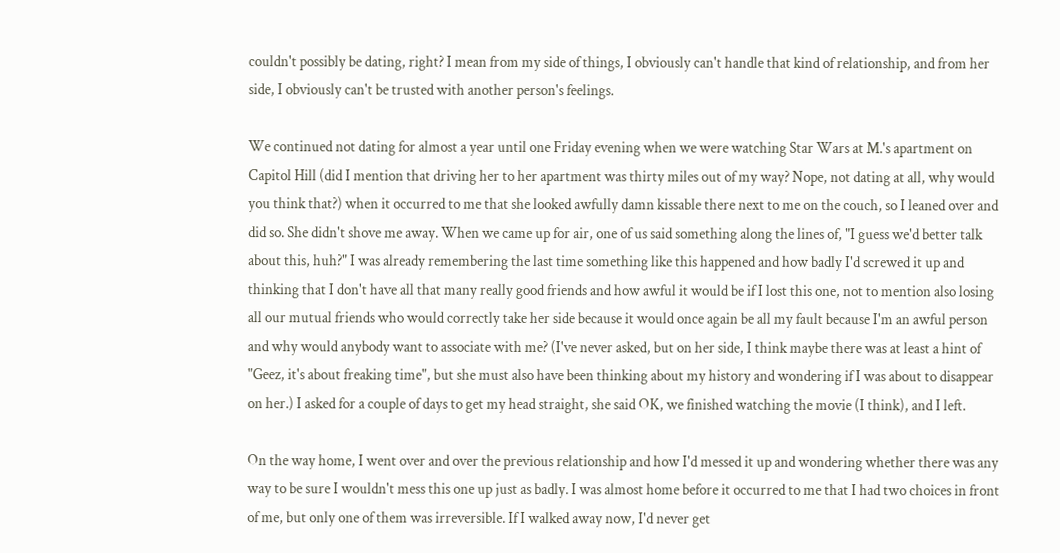couldn't possibly be dating, right? I mean from my side of things, I obviously can't handle that kind of relationship, and from her side, I obviously can't be trusted with another person's feelings.

We continued not dating for almost a year until one Friday evening when we were watching Star Wars at M.'s apartment on Capitol Hill (did I mention that driving her to her apartment was thirty miles out of my way? Nope, not dating at all, why would you think that?) when it occurred to me that she looked awfully damn kissable there next to me on the couch, so I leaned over and did so. She didn't shove me away. When we came up for air, one of us said something along the lines of, "I guess we'd better talk about this, huh?" I was already remembering the last time something like this happened and how badly I'd screwed it up and thinking that I don't have all that many really good friends and how awful it would be if I lost this one, not to mention also losing all our mutual friends who would correctly take her side because it would once again be all my fault because I'm an awful person and why would anybody want to associate with me? (I've never asked, but on her side, I think maybe there was at least a hint of "Geez, it's about freaking time", but she must also have been thinking about my history and wondering if I was about to disappear on her.) I asked for a couple of days to get my head straight, she said OK, we finished watching the movie (I think), and I left.

On the way home, I went over and over the previous relationship and how I'd messed it up and wondering whether there was any way to be sure I wouldn't mess this one up just as badly. I was almost home before it occurred to me that I had two choices in front of me, but only one of them was irreversible. If I walked away now, I'd never get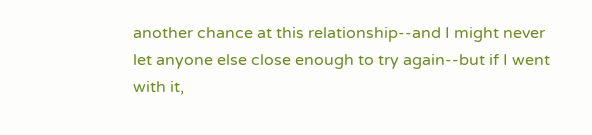another chance at this relationship--and I might never let anyone else close enough to try again--but if I went with it,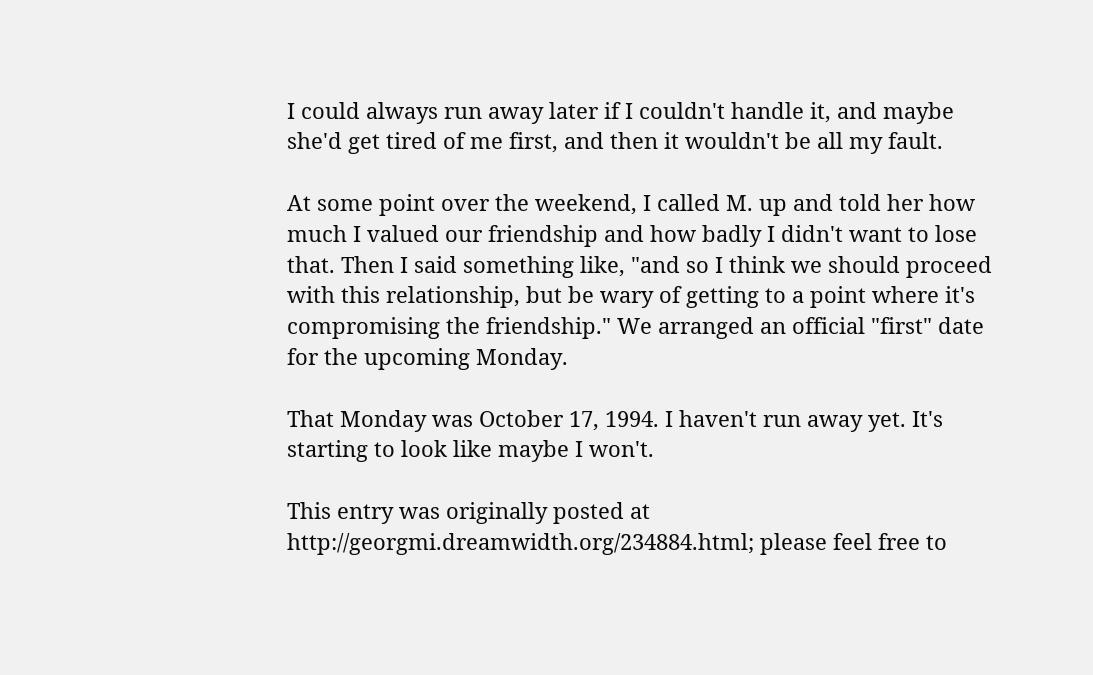I could always run away later if I couldn't handle it, and maybe she'd get tired of me first, and then it wouldn't be all my fault.

At some point over the weekend, I called M. up and told her how much I valued our friendship and how badly I didn't want to lose that. Then I said something like, "and so I think we should proceed with this relationship, but be wary of getting to a point where it's compromising the friendship." We arranged an official "first" date for the upcoming Monday.

That Monday was October 17, 1994. I haven't run away yet. It's starting to look like maybe I won't.

This entry was originally posted at http://georgmi.dreamwidth.org/234884.html; please feel free to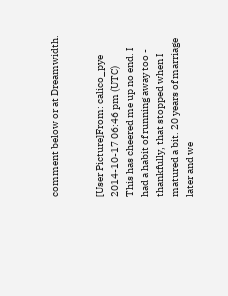comment below or at Dreamwidth.


[User Picture]From: calico_pye
2014-10-17 06:46 pm (UTC)
This has cheered me up no end. I had a habit of running away too - thankfully, that stopped when I matured a bit. 20 years of marriage later and we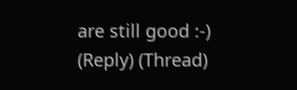are still good :-)
(Reply) (Thread)